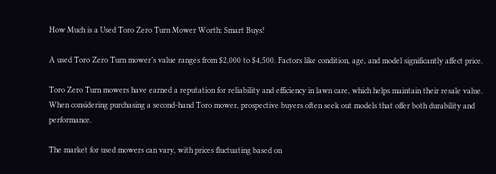How Much is a Used Toro Zero Turn Mower Worth: Smart Buys!

A used Toro Zero Turn mower’s value ranges from $2,000 to $4,500. Factors like condition, age, and model significantly affect price.

Toro Zero Turn mowers have earned a reputation for reliability and efficiency in lawn care, which helps maintain their resale value. When considering purchasing a second-hand Toro mower, prospective buyers often seek out models that offer both durability and performance.

The market for used mowers can vary, with prices fluctuating based on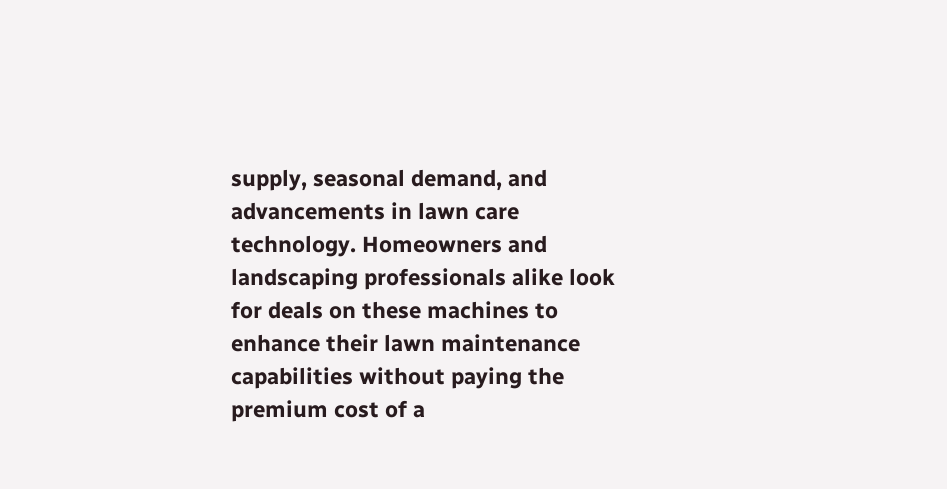supply, seasonal demand, and advancements in lawn care technology. Homeowners and landscaping professionals alike look for deals on these machines to enhance their lawn maintenance capabilities without paying the premium cost of a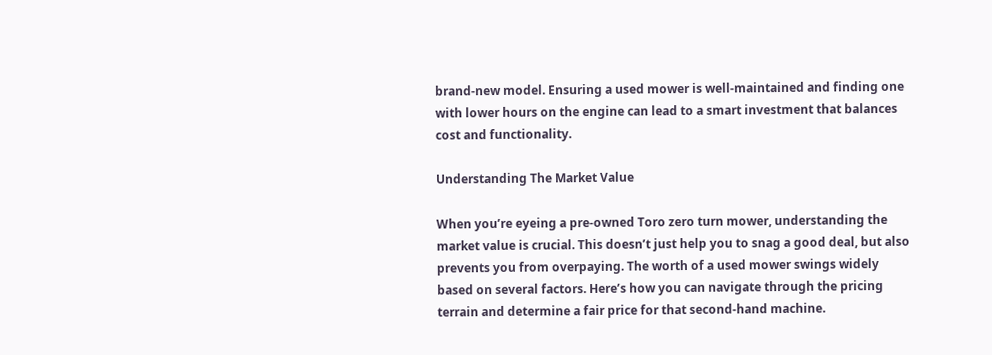brand-new model. Ensuring a used mower is well-maintained and finding one with lower hours on the engine can lead to a smart investment that balances cost and functionality.

Understanding The Market Value

When you’re eyeing a pre-owned Toro zero turn mower, understanding the market value is crucial. This doesn’t just help you to snag a good deal, but also prevents you from overpaying. The worth of a used mower swings widely based on several factors. Here’s how you can navigate through the pricing terrain and determine a fair price for that second-hand machine.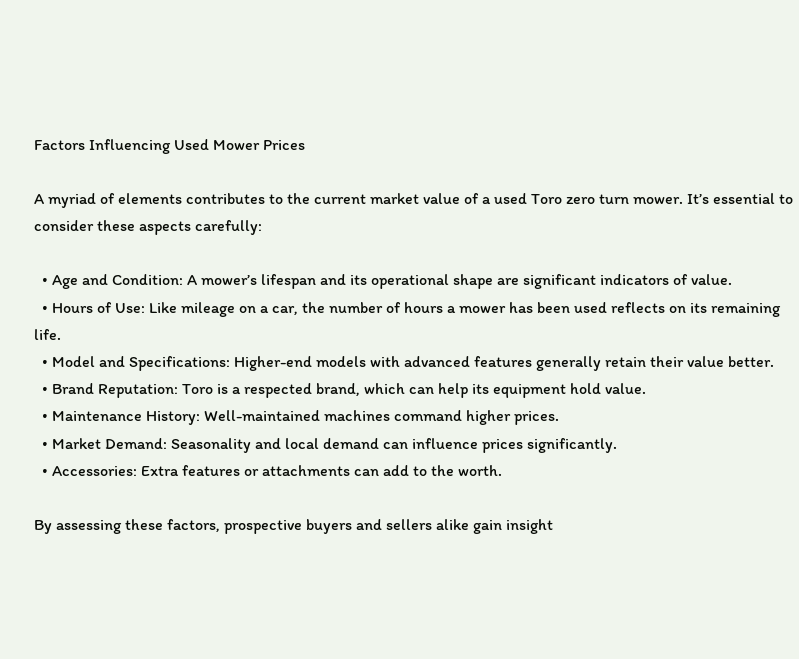Factors Influencing Used Mower Prices

A myriad of elements contributes to the current market value of a used Toro zero turn mower. It’s essential to consider these aspects carefully:

  • Age and Condition: A mower’s lifespan and its operational shape are significant indicators of value.
  • Hours of Use: Like mileage on a car, the number of hours a mower has been used reflects on its remaining life.
  • Model and Specifications: Higher-end models with advanced features generally retain their value better.
  • Brand Reputation: Toro is a respected brand, which can help its equipment hold value.
  • Maintenance History: Well-maintained machines command higher prices.
  • Market Demand: Seasonality and local demand can influence prices significantly.
  • Accessories: Extra features or attachments can add to the worth.

By assessing these factors, prospective buyers and sellers alike gain insight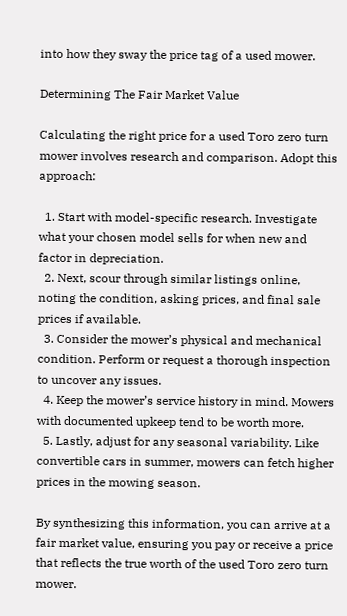into how they sway the price tag of a used mower.

Determining The Fair Market Value

Calculating the right price for a used Toro zero turn mower involves research and comparison. Adopt this approach:

  1. Start with model-specific research. Investigate what your chosen model sells for when new and factor in depreciation.
  2. Next, scour through similar listings online, noting the condition, asking prices, and final sale prices if available.
  3. Consider the mower’s physical and mechanical condition. Perform or request a thorough inspection to uncover any issues.
  4. Keep the mower’s service history in mind. Mowers with documented upkeep tend to be worth more.
  5. Lastly, adjust for any seasonal variability. Like convertible cars in summer, mowers can fetch higher prices in the mowing season.

By synthesizing this information, you can arrive at a fair market value, ensuring you pay or receive a price that reflects the true worth of the used Toro zero turn mower.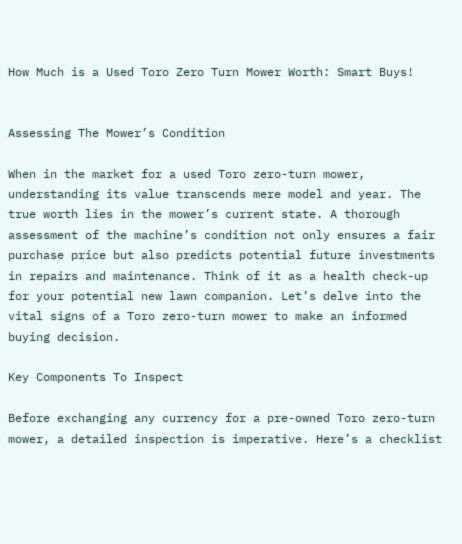How Much is a Used Toro Zero Turn Mower Worth: Smart Buys!


Assessing The Mower’s Condition

When in the market for a used Toro zero-turn mower, understanding its value transcends mere model and year. The true worth lies in the mower’s current state. A thorough assessment of the machine’s condition not only ensures a fair purchase price but also predicts potential future investments in repairs and maintenance. Think of it as a health check-up for your potential new lawn companion. Let’s delve into the vital signs of a Toro zero-turn mower to make an informed buying decision.

Key Components To Inspect

Before exchanging any currency for a pre-owned Toro zero-turn mower, a detailed inspection is imperative. Here’s a checklist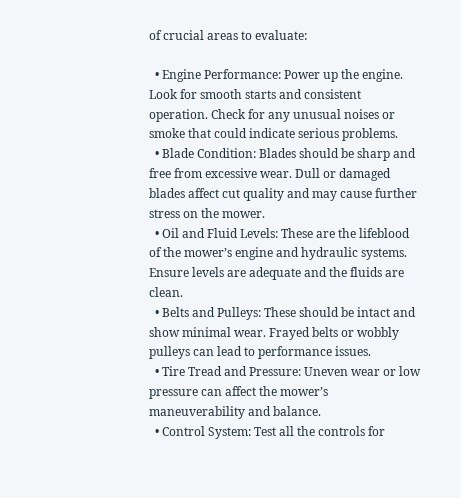of crucial areas to evaluate:

  • Engine Performance: Power up the engine. Look for smooth starts and consistent operation. Check for any unusual noises or smoke that could indicate serious problems.
  • Blade Condition: Blades should be sharp and free from excessive wear. Dull or damaged blades affect cut quality and may cause further stress on the mower.
  • Oil and Fluid Levels: These are the lifeblood of the mower’s engine and hydraulic systems. Ensure levels are adequate and the fluids are clean.
  • Belts and Pulleys: These should be intact and show minimal wear. Frayed belts or wobbly pulleys can lead to performance issues.
  • Tire Tread and Pressure: Uneven wear or low pressure can affect the mower’s maneuverability and balance.
  • Control System: Test all the controls for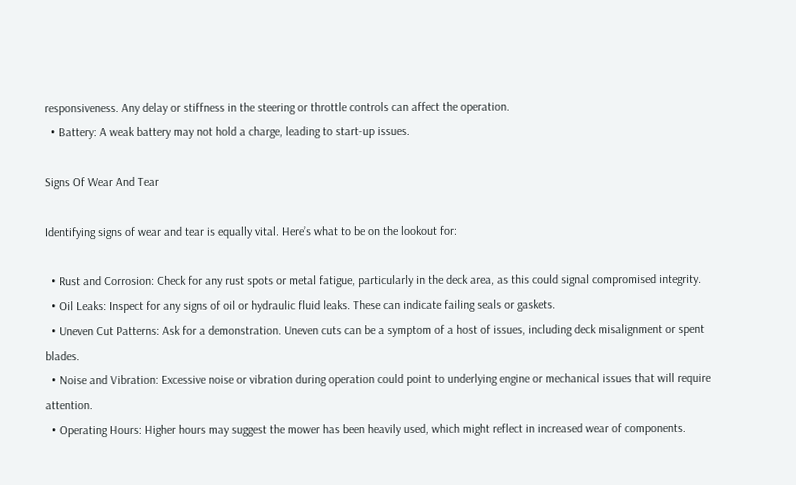responsiveness. Any delay or stiffness in the steering or throttle controls can affect the operation.
  • Battery: A weak battery may not hold a charge, leading to start-up issues.

Signs Of Wear And Tear

Identifying signs of wear and tear is equally vital. Here’s what to be on the lookout for:

  • Rust and Corrosion: Check for any rust spots or metal fatigue, particularly in the deck area, as this could signal compromised integrity.
  • Oil Leaks: Inspect for any signs of oil or hydraulic fluid leaks. These can indicate failing seals or gaskets.
  • Uneven Cut Patterns: Ask for a demonstration. Uneven cuts can be a symptom of a host of issues, including deck misalignment or spent blades.
  • Noise and Vibration: Excessive noise or vibration during operation could point to underlying engine or mechanical issues that will require attention.
  • Operating Hours: Higher hours may suggest the mower has been heavily used, which might reflect in increased wear of components.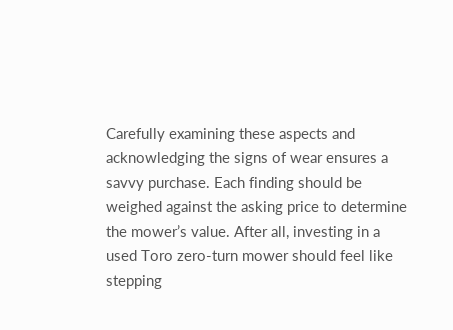Carefully examining these aspects and acknowledging the signs of wear ensures a savvy purchase. Each finding should be weighed against the asking price to determine the mower’s value. After all, investing in a used Toro zero-turn mower should feel like stepping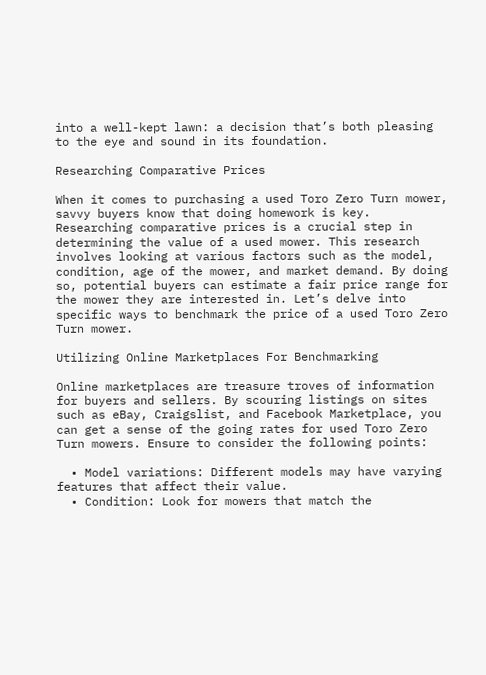into a well-kept lawn: a decision that’s both pleasing to the eye and sound in its foundation.

Researching Comparative Prices

When it comes to purchasing a used Toro Zero Turn mower, savvy buyers know that doing homework is key. Researching comparative prices is a crucial step in determining the value of a used mower. This research involves looking at various factors such as the model, condition, age of the mower, and market demand. By doing so, potential buyers can estimate a fair price range for the mower they are interested in. Let’s delve into specific ways to benchmark the price of a used Toro Zero Turn mower.

Utilizing Online Marketplaces For Benchmarking

Online marketplaces are treasure troves of information for buyers and sellers. By scouring listings on sites such as eBay, Craigslist, and Facebook Marketplace, you can get a sense of the going rates for used Toro Zero Turn mowers. Ensure to consider the following points:

  • Model variations: Different models may have varying features that affect their value.
  • Condition: Look for mowers that match the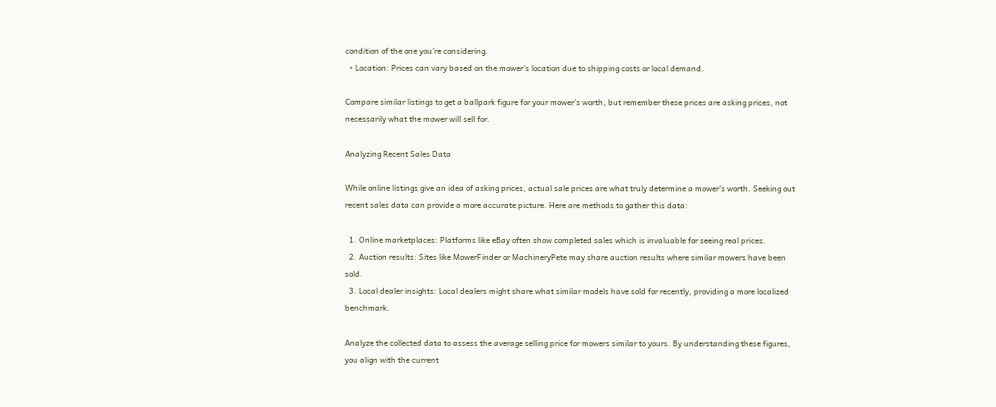condition of the one you’re considering.
  • Location: Prices can vary based on the mower’s location due to shipping costs or local demand.

Compare similar listings to get a ballpark figure for your mower’s worth, but remember these prices are asking prices, not necessarily what the mower will sell for.

Analyzing Recent Sales Data

While online listings give an idea of asking prices, actual sale prices are what truly determine a mower’s worth. Seeking out recent sales data can provide a more accurate picture. Here are methods to gather this data:

  1. Online marketplaces: Platforms like eBay often show completed sales which is invaluable for seeing real prices.
  2. Auction results: Sites like MowerFinder or MachineryPete may share auction results where similar mowers have been sold.
  3. Local dealer insights: Local dealers might share what similar models have sold for recently, providing a more localized benchmark.

Analyze the collected data to assess the average selling price for mowers similar to yours. By understanding these figures, you align with the current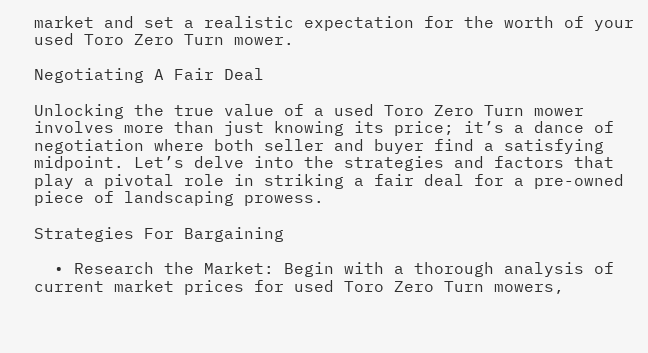market and set a realistic expectation for the worth of your used Toro Zero Turn mower.

Negotiating A Fair Deal

Unlocking the true value of a used Toro Zero Turn mower involves more than just knowing its price; it’s a dance of negotiation where both seller and buyer find a satisfying midpoint. Let’s delve into the strategies and factors that play a pivotal role in striking a fair deal for a pre-owned piece of landscaping prowess.

Strategies For Bargaining

  • Research the Market: Begin with a thorough analysis of current market prices for used Toro Zero Turn mowers,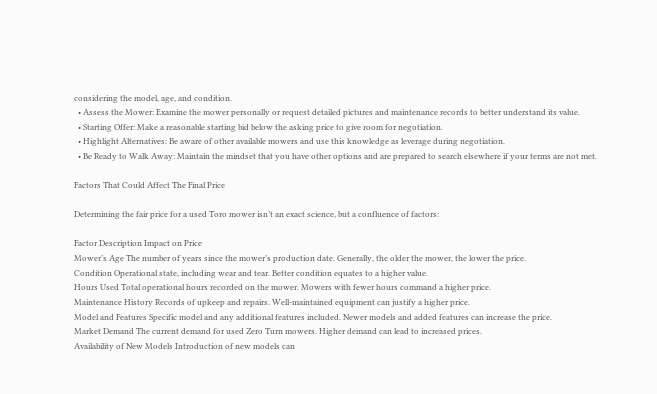considering the model, age, and condition.
  • Assess the Mower: Examine the mower personally or request detailed pictures and maintenance records to better understand its value.
  • Starting Offer: Make a reasonable starting bid below the asking price to give room for negotiation.
  • Highlight Alternatives: Be aware of other available mowers and use this knowledge as leverage during negotiation.
  • Be Ready to Walk Away: Maintain the mindset that you have other options and are prepared to search elsewhere if your terms are not met.

Factors That Could Affect The Final Price

Determining the fair price for a used Toro mower isn’t an exact science, but a confluence of factors:

Factor Description Impact on Price
Mower’s Age The number of years since the mower’s production date. Generally, the older the mower, the lower the price.
Condition Operational state, including wear and tear. Better condition equates to a higher value.
Hours Used Total operational hours recorded on the mower. Mowers with fewer hours command a higher price.
Maintenance History Records of upkeep and repairs. Well-maintained equipment can justify a higher price.
Model and Features Specific model and any additional features included. Newer models and added features can increase the price.
Market Demand The current demand for used Zero Turn mowers. Higher demand can lead to increased prices.
Availability of New Models Introduction of new models can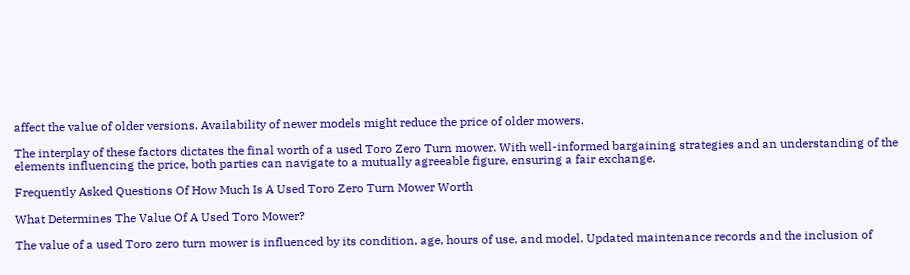affect the value of older versions. Availability of newer models might reduce the price of older mowers.

The interplay of these factors dictates the final worth of a used Toro Zero Turn mower. With well-informed bargaining strategies and an understanding of the elements influencing the price, both parties can navigate to a mutually agreeable figure, ensuring a fair exchange.

Frequently Asked Questions Of How Much Is A Used Toro Zero Turn Mower Worth

What Determines The Value Of A Used Toro Mower?

The value of a used Toro zero turn mower is influenced by its condition, age, hours of use, and model. Updated maintenance records and the inclusion of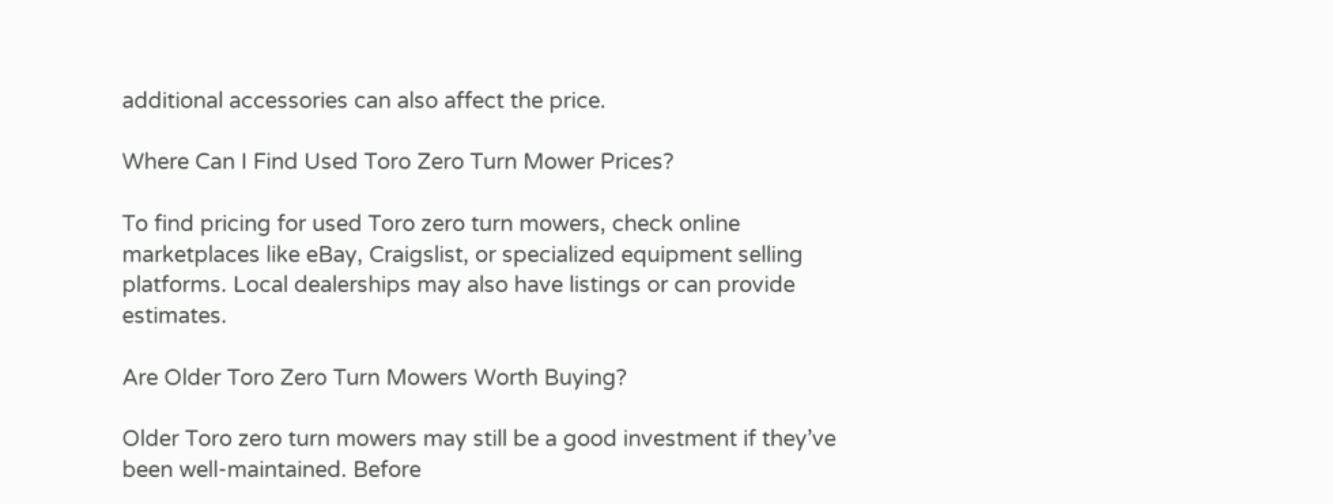additional accessories can also affect the price.

Where Can I Find Used Toro Zero Turn Mower Prices?

To find pricing for used Toro zero turn mowers, check online marketplaces like eBay, Craigslist, or specialized equipment selling platforms. Local dealerships may also have listings or can provide estimates.

Are Older Toro Zero Turn Mowers Worth Buying?

Older Toro zero turn mowers may still be a good investment if they’ve been well-maintained. Before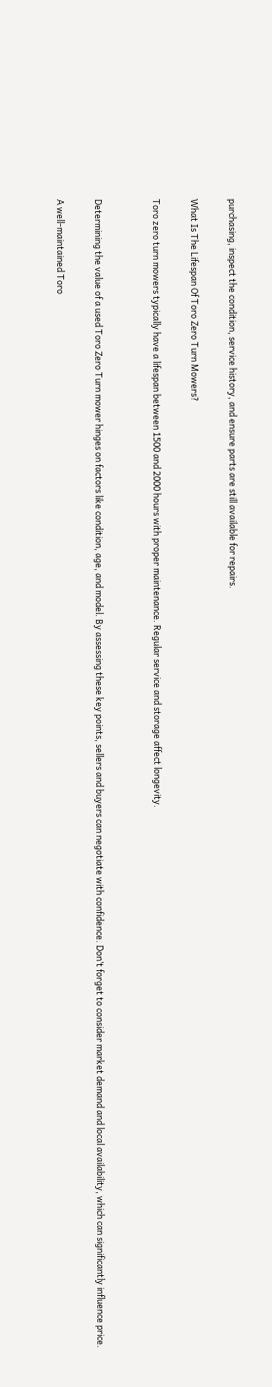purchasing, inspect the condition, service history, and ensure parts are still available for repairs.

What Is The Lifespan Of Toro Zero Turn Mowers?

Toro zero turn mowers typically have a lifespan between 1500 and 2000 hours with proper maintenance. Regular service and storage affect longevity.


Determining the value of a used Toro Zero Turn mower hinges on factors like condition, age, and model. By assessing these key points, sellers and buyers can negotiate with confidence. Don’t forget to consider market demand and local availability, which can significantly influence price.

A well-maintained Toro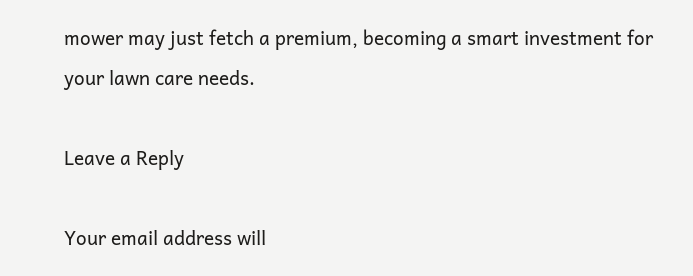mower may just fetch a premium, becoming a smart investment for your lawn care needs.

Leave a Reply

Your email address will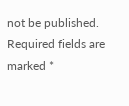not be published. Required fields are marked *